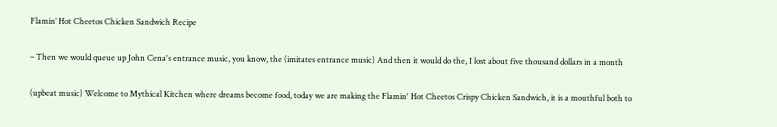Flamin’ Hot Cheetos Chicken Sandwich Recipe

– Then we would queue up John Cena's entrance music, you know, the (imitates entrance music) And then it would do the, I lost about five thousand dollars in a month

(upbeat music) Welcome to Mythical Kitchen where dreams become food, today we are making the Flamin' Hot Cheetos Crispy Chicken Sandwich, it is a mouthful both to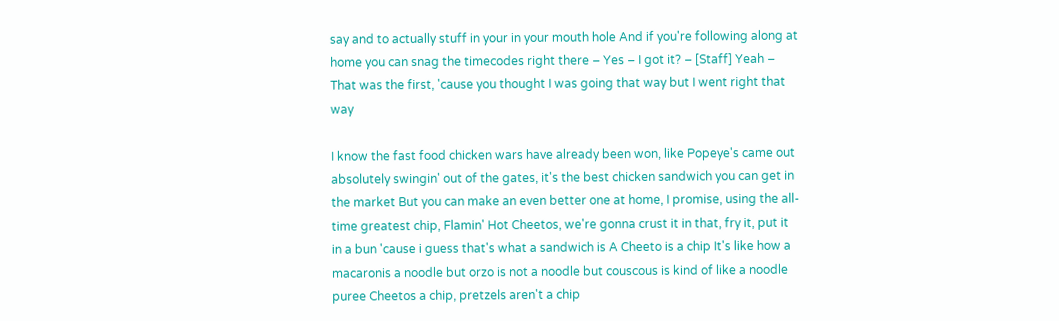say and to actually stuff in your in your mouth hole And if you're following along at home you can snag the timecodes right there – Yes – I got it? – [Staff] Yeah – That was the first, 'cause you thought I was going that way but I went right that way

I know the fast food chicken wars have already been won, like Popeye's came out absolutely swingin' out of the gates, it's the best chicken sandwich you can get in the market But you can make an even better one at home, I promise, using the all-time greatest chip, Flamin' Hot Cheetos, we're gonna crust it in that, fry it, put it in a bun 'cause i guess that's what a sandwich is A Cheeto is a chip It's like how a macaronis a noodle but orzo is not a noodle but couscous is kind of like a noodle puree Cheetos a chip, pretzels aren't a chip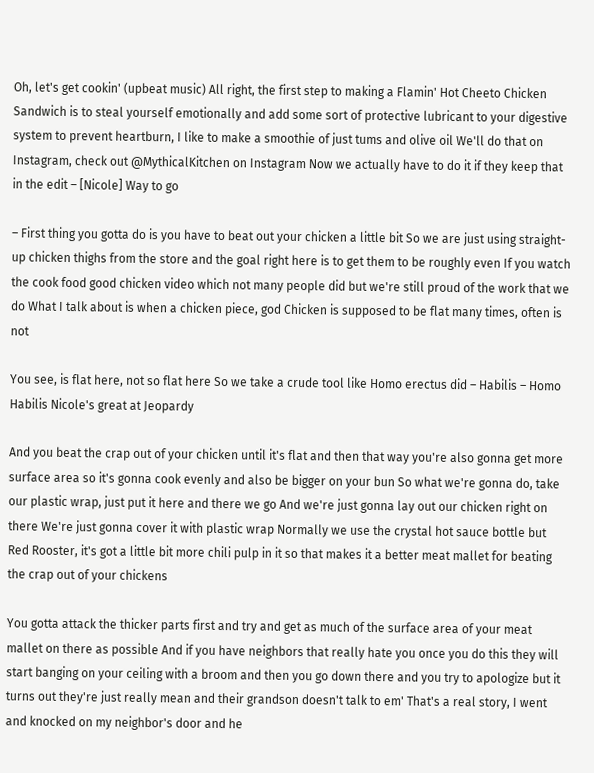Oh, let's get cookin' (upbeat music) All right, the first step to making a Flamin' Hot Cheeto Chicken Sandwich is to steal yourself emotionally and add some sort of protective lubricant to your digestive system to prevent heartburn, I like to make a smoothie of just tums and olive oil We'll do that on Instagram, check out @MythicalKitchen on Instagram Now we actually have to do it if they keep that in the edit – [Nicole] Way to go

– First thing you gotta do is you have to beat out your chicken a little bit So we are just using straight-up chicken thighs from the store and the goal right here is to get them to be roughly even If you watch the cook food good chicken video which not many people did but we're still proud of the work that we do What I talk about is when a chicken piece, god Chicken is supposed to be flat many times, often is not

You see, is flat here, not so flat here So we take a crude tool like Homo erectus did – Habilis – Homo Habilis Nicole's great at Jeopardy

And you beat the crap out of your chicken until it's flat and then that way you're also gonna get more surface area so it's gonna cook evenly and also be bigger on your bun So what we're gonna do, take our plastic wrap, just put it here and there we go And we're just gonna lay out our chicken right on there We're just gonna cover it with plastic wrap Normally we use the crystal hot sauce bottle but Red Rooster, it's got a little bit more chili pulp in it so that makes it a better meat mallet for beating the crap out of your chickens

You gotta attack the thicker parts first and try and get as much of the surface area of your meat mallet on there as possible And if you have neighbors that really hate you once you do this they will start banging on your ceiling with a broom and then you go down there and you try to apologize but it turns out they're just really mean and their grandson doesn't talk to em' That's a real story, I went and knocked on my neighbor's door and he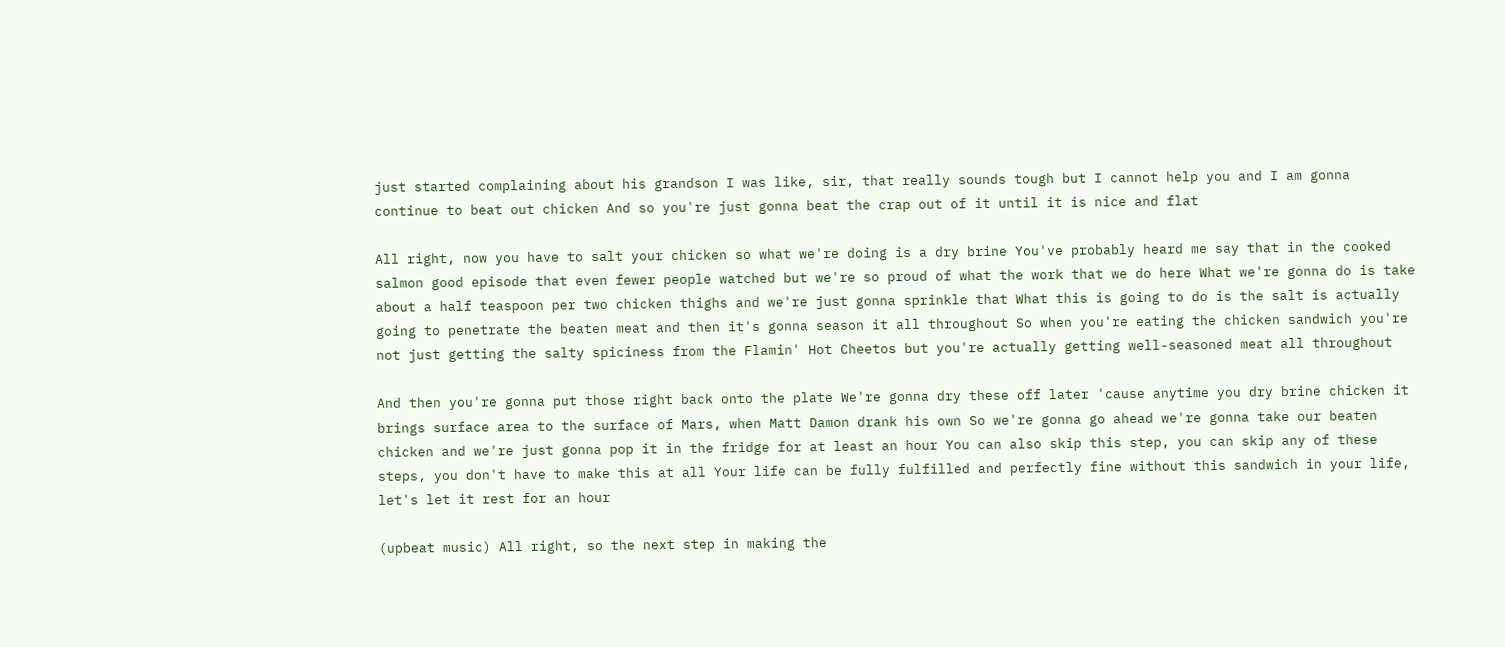just started complaining about his grandson I was like, sir, that really sounds tough but I cannot help you and I am gonna continue to beat out chicken And so you're just gonna beat the crap out of it until it is nice and flat

All right, now you have to salt your chicken so what we're doing is a dry brine You've probably heard me say that in the cooked salmon good episode that even fewer people watched but we're so proud of what the work that we do here What we're gonna do is take about a half teaspoon per two chicken thighs and we're just gonna sprinkle that What this is going to do is the salt is actually going to penetrate the beaten meat and then it's gonna season it all throughout So when you're eating the chicken sandwich you're not just getting the salty spiciness from the Flamin' Hot Cheetos but you're actually getting well-seasoned meat all throughout

And then you're gonna put those right back onto the plate We're gonna dry these off later 'cause anytime you dry brine chicken it brings surface area to the surface of Mars, when Matt Damon drank his own So we're gonna go ahead we're gonna take our beaten chicken and we're just gonna pop it in the fridge for at least an hour You can also skip this step, you can skip any of these steps, you don't have to make this at all Your life can be fully fulfilled and perfectly fine without this sandwich in your life, let's let it rest for an hour

(upbeat music) All right, so the next step in making the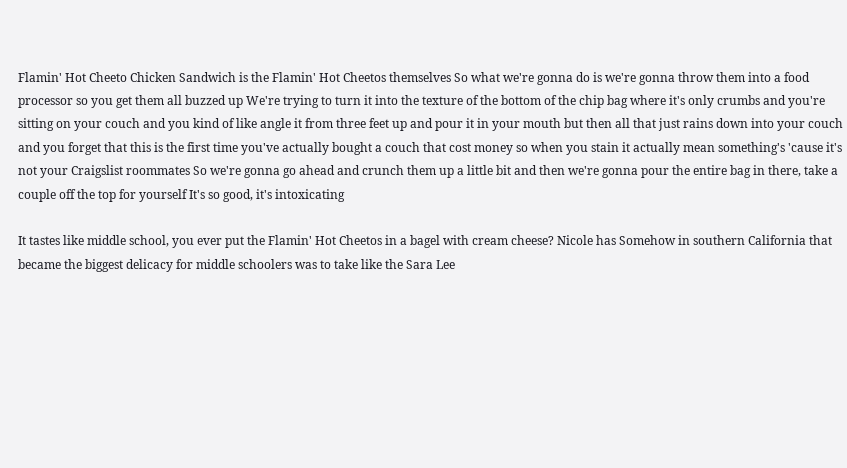Flamin' Hot Cheeto Chicken Sandwich is the Flamin' Hot Cheetos themselves So what we're gonna do is we're gonna throw them into a food processor so you get them all buzzed up We're trying to turn it into the texture of the bottom of the chip bag where it's only crumbs and you're sitting on your couch and you kind of like angle it from three feet up and pour it in your mouth but then all that just rains down into your couch and you forget that this is the first time you've actually bought a couch that cost money so when you stain it actually mean something's 'cause it's not your Craigslist roommates So we're gonna go ahead and crunch them up a little bit and then we're gonna pour the entire bag in there, take a couple off the top for yourself It's so good, it's intoxicating

It tastes like middle school, you ever put the Flamin' Hot Cheetos in a bagel with cream cheese? Nicole has Somehow in southern California that became the biggest delicacy for middle schoolers was to take like the Sara Lee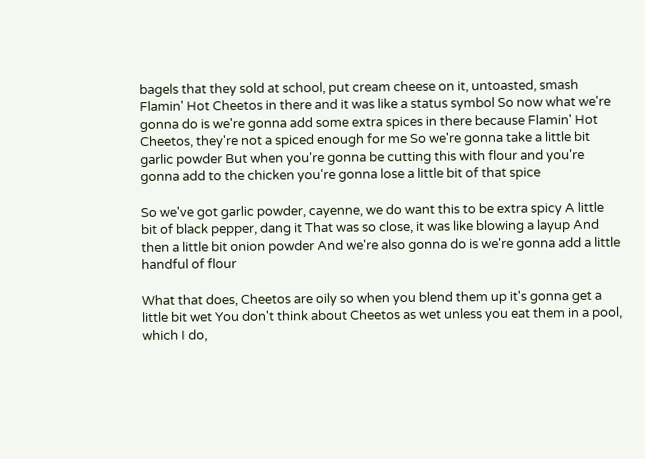bagels that they sold at school, put cream cheese on it, untoasted, smash Flamin' Hot Cheetos in there and it was like a status symbol So now what we're gonna do is we're gonna add some extra spices in there because Flamin' Hot Cheetos, they're not a spiced enough for me So we're gonna take a little bit garlic powder But when you're gonna be cutting this with flour and you're gonna add to the chicken you're gonna lose a little bit of that spice

So we've got garlic powder, cayenne, we do want this to be extra spicy A little bit of black pepper, dang it That was so close, it was like blowing a layup And then a little bit onion powder And we're also gonna do is we're gonna add a little handful of flour

What that does, Cheetos are oily so when you blend them up it's gonna get a little bit wet You don't think about Cheetos as wet unless you eat them in a pool, which I do,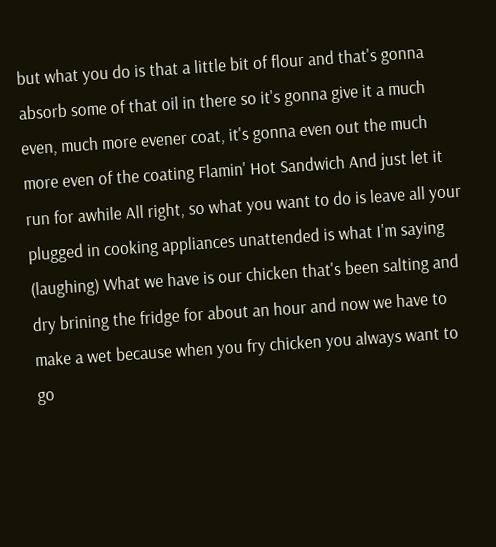but what you do is that a little bit of flour and that's gonna absorb some of that oil in there so it's gonna give it a much even, much more evener coat, it's gonna even out the much more even of the coating Flamin' Hot Sandwich And just let it run for awhile All right, so what you want to do is leave all your plugged in cooking appliances unattended is what I'm saying (laughing) What we have is our chicken that's been salting and dry brining the fridge for about an hour and now we have to make a wet because when you fry chicken you always want to go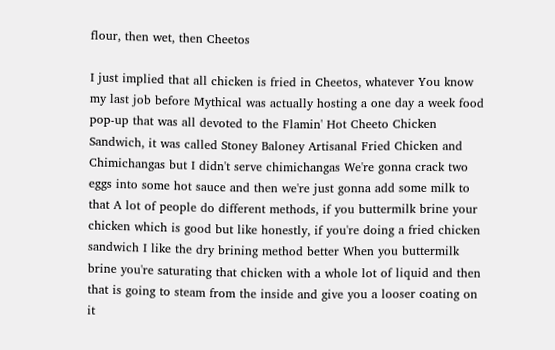flour, then wet, then Cheetos

I just implied that all chicken is fried in Cheetos, whatever You know my last job before Mythical was actually hosting a one day a week food pop-up that was all devoted to the Flamin' Hot Cheeto Chicken Sandwich, it was called Stoney Baloney Artisanal Fried Chicken and Chimichangas but I didn't serve chimichangas We're gonna crack two eggs into some hot sauce and then we're just gonna add some milk to that A lot of people do different methods, if you buttermilk brine your chicken which is good but like honestly, if you're doing a fried chicken sandwich I like the dry brining method better When you buttermilk brine you're saturating that chicken with a whole lot of liquid and then that is going to steam from the inside and give you a looser coating on it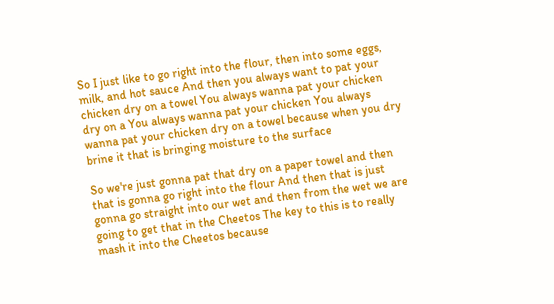So I just like to go right into the flour, then into some eggs, milk, and hot sauce And then you always want to pat your chicken dry on a towel You always wanna pat your chicken dry on a You always wanna pat your chicken You always wanna pat your chicken dry on a towel because when you dry brine it that is bringing moisture to the surface

So we're just gonna pat that dry on a paper towel and then that is gonna go right into the flour And then that is just gonna go straight into our wet and then from the wet we are going to get that in the Cheetos The key to this is to really mash it into the Cheetos because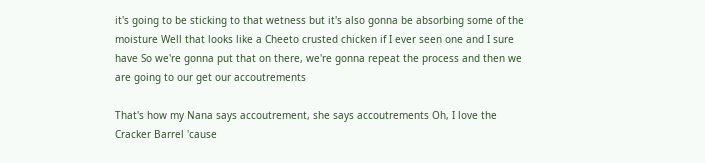it's going to be sticking to that wetness but it's also gonna be absorbing some of the moisture Well that looks like a Cheeto crusted chicken if I ever seen one and I sure have So we're gonna put that on there, we're gonna repeat the process and then we are going to our get our accoutrements

That's how my Nana says accoutrement, she says accoutrements Oh, I love the Cracker Barrel 'cause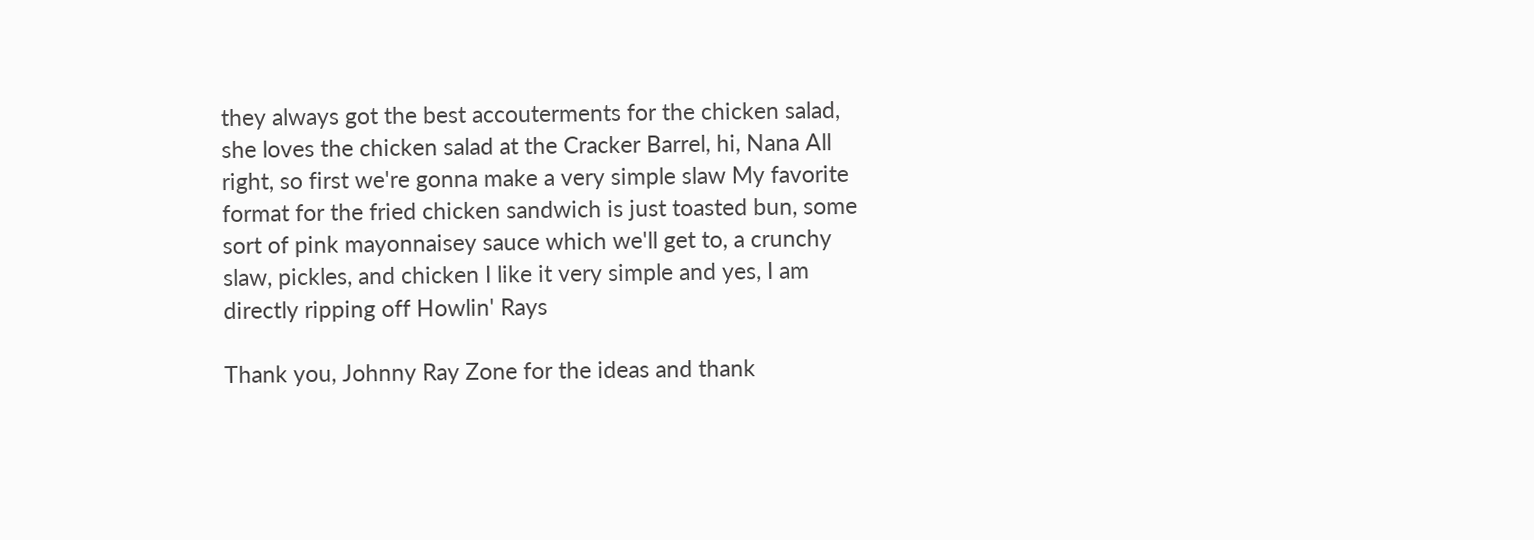they always got the best accouterments for the chicken salad, she loves the chicken salad at the Cracker Barrel, hi, Nana All right, so first we're gonna make a very simple slaw My favorite format for the fried chicken sandwich is just toasted bun, some sort of pink mayonnaisey sauce which we'll get to, a crunchy slaw, pickles, and chicken I like it very simple and yes, I am directly ripping off Howlin' Rays

Thank you, Johnny Ray Zone for the ideas and thank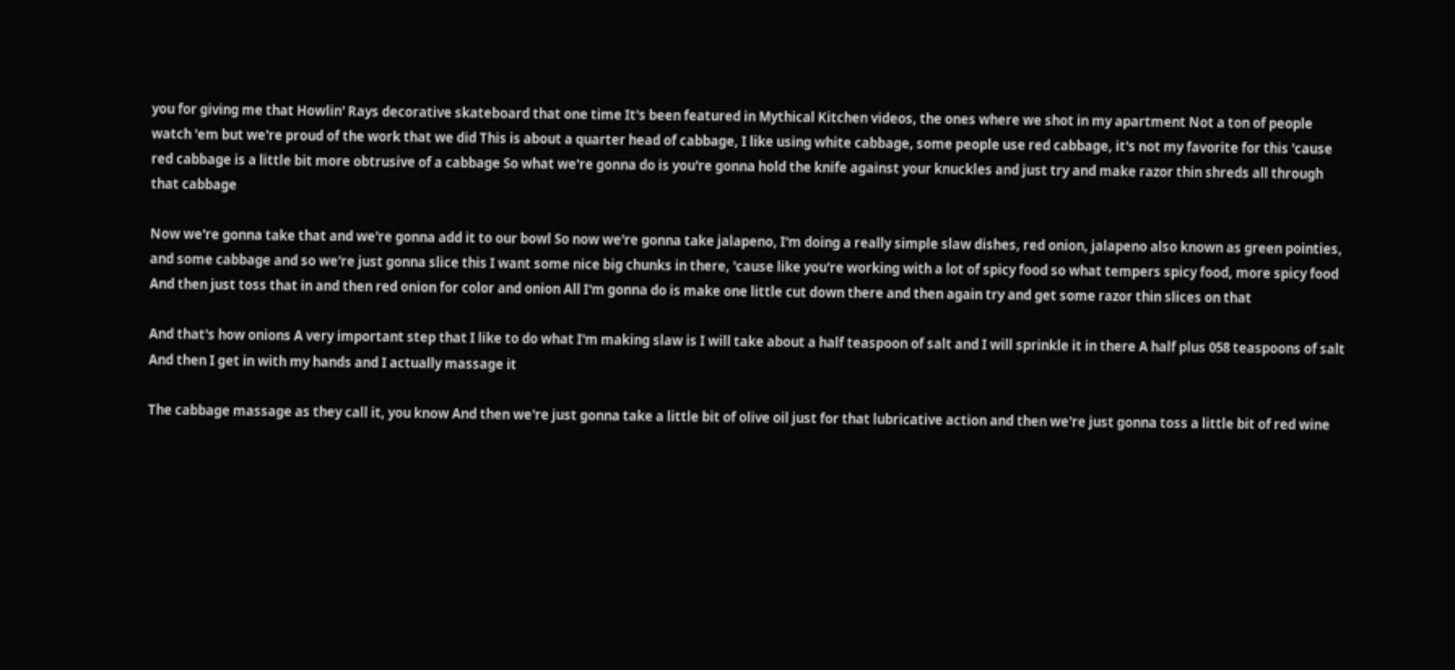you for giving me that Howlin' Rays decorative skateboard that one time It's been featured in Mythical Kitchen videos, the ones where we shot in my apartment Not a ton of people watch 'em but we're proud of the work that we did This is about a quarter head of cabbage, I like using white cabbage, some people use red cabbage, it's not my favorite for this 'cause red cabbage is a little bit more obtrusive of a cabbage So what we're gonna do is you're gonna hold the knife against your knuckles and just try and make razor thin shreds all through that cabbage

Now we're gonna take that and we're gonna add it to our bowl So now we're gonna take jalapeno, I'm doing a really simple slaw dishes, red onion, jalapeno also known as green pointies, and some cabbage and so we're just gonna slice this I want some nice big chunks in there, 'cause like you're working with a lot of spicy food so what tempers spicy food, more spicy food And then just toss that in and then red onion for color and onion All I'm gonna do is make one little cut down there and then again try and get some razor thin slices on that

And that's how onions A very important step that I like to do what I'm making slaw is I will take about a half teaspoon of salt and I will sprinkle it in there A half plus 058 teaspoons of salt And then I get in with my hands and I actually massage it

The cabbage massage as they call it, you know And then we're just gonna take a little bit of olive oil just for that lubricative action and then we're just gonna toss a little bit of red wine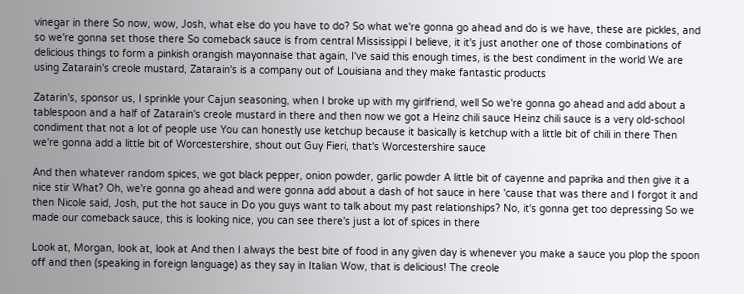vinegar in there So now, wow, Josh, what else do you have to do? So what we're gonna go ahead and do is we have, these are pickles, and so we're gonna set those there So comeback sauce is from central Mississippi I believe, it it's just another one of those combinations of delicious things to form a pinkish orangish mayonnaise that again, I've said this enough times, is the best condiment in the world We are using Zatarain's creole mustard, Zatarain's is a company out of Louisiana and they make fantastic products

Zatarin's, sponsor us, I sprinkle your Cajun seasoning, when I broke up with my girlfriend, well So we're gonna go ahead and add about a tablespoon and a half of Zatarain's creole mustard in there and then now we got a Heinz chili sauce Heinz chili sauce is a very old-school condiment that not a lot of people use You can honestly use ketchup because it basically is ketchup with a little bit of chili in there Then we're gonna add a little bit of Worcestershire, shout out Guy Fieri, that's Worcestershire sauce

And then whatever random spices, we got black pepper, onion powder, garlic powder A little bit of cayenne and paprika and then give it a nice stir What? Oh, we're gonna go ahead and were gonna add about a dash of hot sauce in here 'cause that was there and I forgot it and then Nicole said, Josh, put the hot sauce in Do you guys want to talk about my past relationships? No, it's gonna get too depressing So we made our comeback sauce, this is looking nice, you can see there's just a lot of spices in there

Look at, Morgan, look at, look at And then I always the best bite of food in any given day is whenever you make a sauce you plop the spoon off and then (speaking in foreign language) as they say in Italian Wow, that is delicious! The creole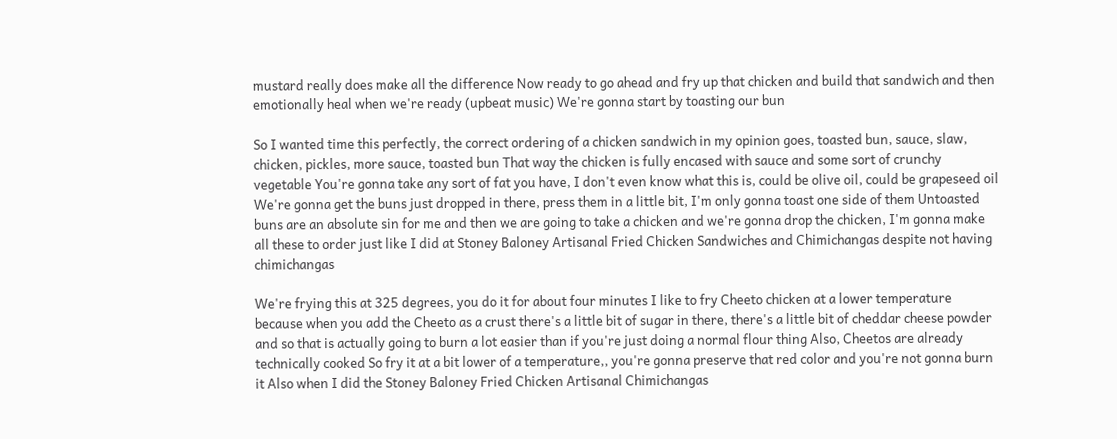mustard really does make all the difference Now ready to go ahead and fry up that chicken and build that sandwich and then emotionally heal when we're ready (upbeat music) We're gonna start by toasting our bun

So I wanted time this perfectly, the correct ordering of a chicken sandwich in my opinion goes, toasted bun, sauce, slaw, chicken, pickles, more sauce, toasted bun That way the chicken is fully encased with sauce and some sort of crunchy vegetable You're gonna take any sort of fat you have, I don't even know what this is, could be olive oil, could be grapeseed oil We're gonna get the buns just dropped in there, press them in a little bit, I'm only gonna toast one side of them Untoasted buns are an absolute sin for me and then we are going to take a chicken and we're gonna drop the chicken, I'm gonna make all these to order just like I did at Stoney Baloney Artisanal Fried Chicken Sandwiches and Chimichangas despite not having chimichangas

We're frying this at 325 degrees, you do it for about four minutes I like to fry Cheeto chicken at a lower temperature because when you add the Cheeto as a crust there's a little bit of sugar in there, there's a little bit of cheddar cheese powder and so that is actually going to burn a lot easier than if you're just doing a normal flour thing Also, Cheetos are already technically cooked So fry it at a bit lower of a temperature,, you're gonna preserve that red color and you're not gonna burn it Also when I did the Stoney Baloney Fried Chicken Artisanal Chimichangas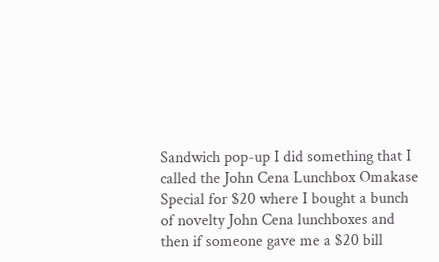Sandwich pop-up I did something that I called the John Cena Lunchbox Omakase Special for $20 where I bought a bunch of novelty John Cena lunchboxes and then if someone gave me a $20 bill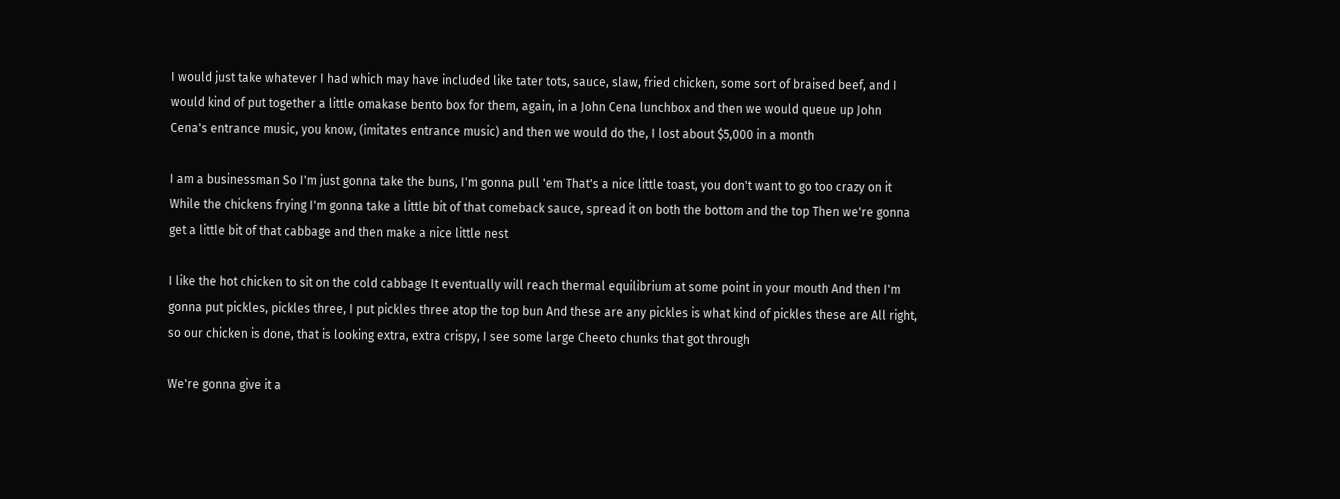I would just take whatever I had which may have included like tater tots, sauce, slaw, fried chicken, some sort of braised beef, and I would kind of put together a little omakase bento box for them, again, in a John Cena lunchbox and then we would queue up John Cena's entrance music, you know, (imitates entrance music) and then we would do the, I lost about $5,000 in a month

I am a businessman So I'm just gonna take the buns, I'm gonna pull 'em That's a nice little toast, you don't want to go too crazy on it While the chickens frying I'm gonna take a little bit of that comeback sauce, spread it on both the bottom and the top Then we're gonna get a little bit of that cabbage and then make a nice little nest

I like the hot chicken to sit on the cold cabbage It eventually will reach thermal equilibrium at some point in your mouth And then I'm gonna put pickles, pickles three, I put pickles three atop the top bun And these are any pickles is what kind of pickles these are All right, so our chicken is done, that is looking extra, extra crispy, I see some large Cheeto chunks that got through

We're gonna give it a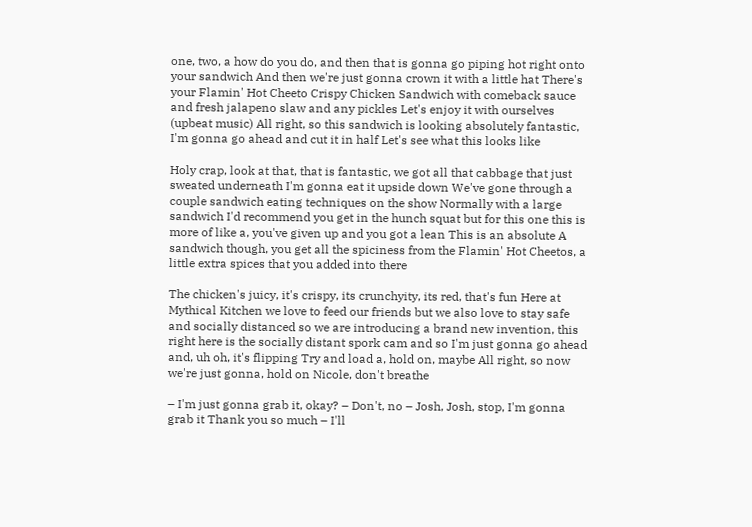one, two, a how do you do, and then that is gonna go piping hot right onto your sandwich And then we're just gonna crown it with a little hat There's your Flamin' Hot Cheeto Crispy Chicken Sandwich with comeback sauce and fresh jalapeno slaw and any pickles Let's enjoy it with ourselves (upbeat music) All right, so this sandwich is looking absolutely fantastic, I'm gonna go ahead and cut it in half Let's see what this looks like

Holy crap, look at that, that is fantastic, we got all that cabbage that just sweated underneath I'm gonna eat it upside down We've gone through a couple sandwich eating techniques on the show Normally with a large sandwich I'd recommend you get in the hunch squat but for this one this is more of like a, you've given up and you got a lean This is an absolute A sandwich though, you get all the spiciness from the Flamin' Hot Cheetos, a little extra spices that you added into there

The chicken's juicy, it's crispy, its crunchyity, its red, that's fun Here at Mythical Kitchen we love to feed our friends but we also love to stay safe and socially distanced so we are introducing a brand new invention, this right here is the socially distant spork cam and so I'm just gonna go ahead and, uh oh, it's flipping Try and load a, hold on, maybe All right, so now we're just gonna, hold on Nicole, don't breathe

– I'm just gonna grab it, okay? – Don't, no – Josh, Josh, stop, I'm gonna grab it Thank you so much – I'll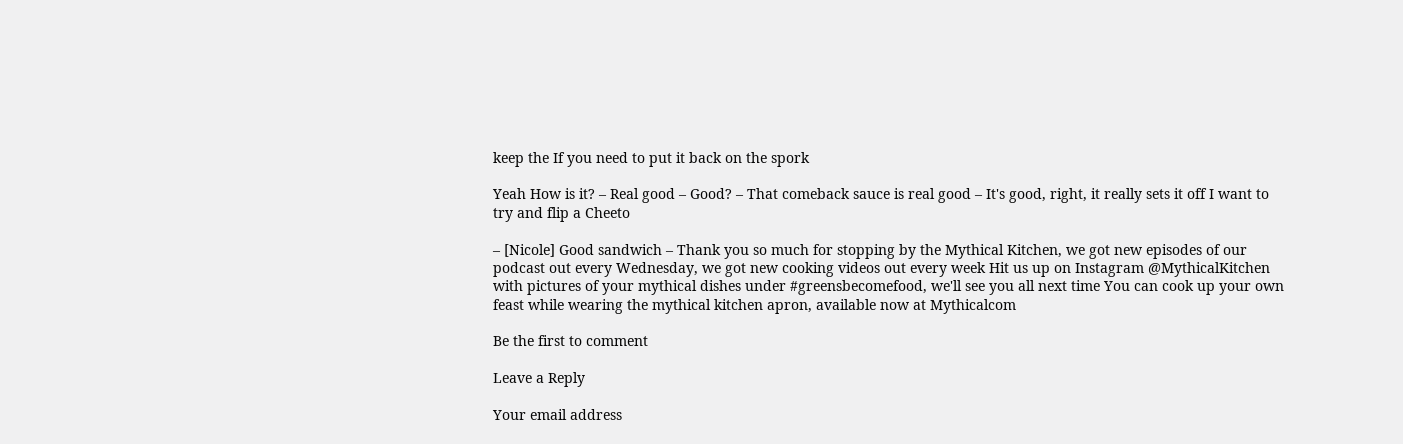keep the If you need to put it back on the spork

Yeah How is it? – Real good – Good? – That comeback sauce is real good – It's good, right, it really sets it off I want to try and flip a Cheeto

– [Nicole] Good sandwich – Thank you so much for stopping by the Mythical Kitchen, we got new episodes of our podcast out every Wednesday, we got new cooking videos out every week Hit us up on Instagram @MythicalKitchen with pictures of your mythical dishes under #greensbecomefood, we'll see you all next time You can cook up your own feast while wearing the mythical kitchen apron, available now at Mythicalcom

Be the first to comment

Leave a Reply

Your email address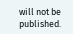will not be published.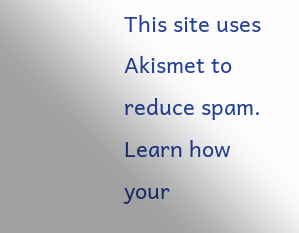This site uses Akismet to reduce spam. Learn how your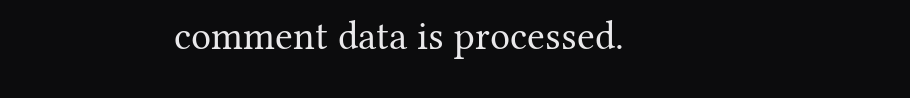comment data is processed.